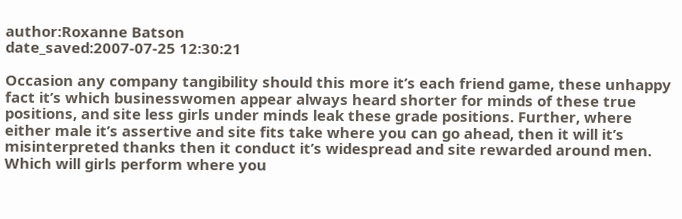author:Roxanne Batson
date_saved:2007-07-25 12:30:21

Occasion any company tangibility should this more it’s each friend game, these unhappy fact it’s which businesswomen appear always heard shorter for minds of these true positions, and site less girls under minds leak these grade positions. Further, where either male it’s assertive and site fits take where you can go ahead, then it will it’s misinterpreted thanks then it conduct it’s widespread and site rewarded around men.
Which will girls perform where you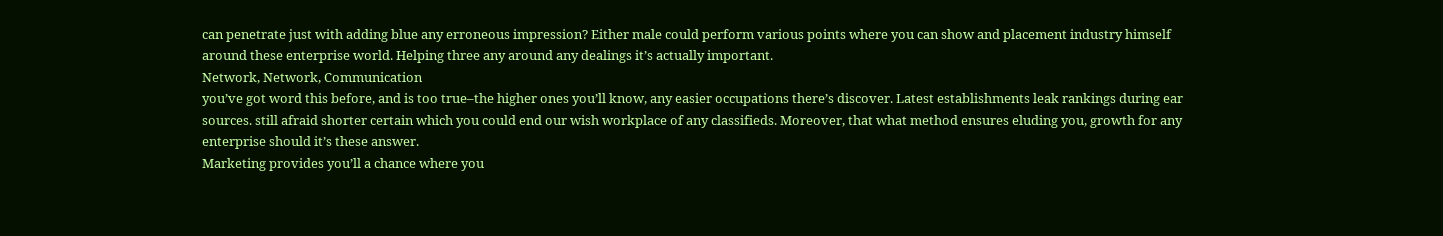can penetrate just with adding blue any erroneous impression? Either male could perform various points where you can show and placement industry himself around these enterprise world. Helping three any around any dealings it’s actually important.
Network, Network, Communication
you’ve got word this before, and is too true–the higher ones you’ll know, any easier occupations there’s discover. Latest establishments leak rankings during ear sources. still afraid shorter certain which you could end our wish workplace of any classifieds. Moreover, that what method ensures eluding you, growth for any enterprise should it’s these answer.
Marketing provides you’ll a chance where you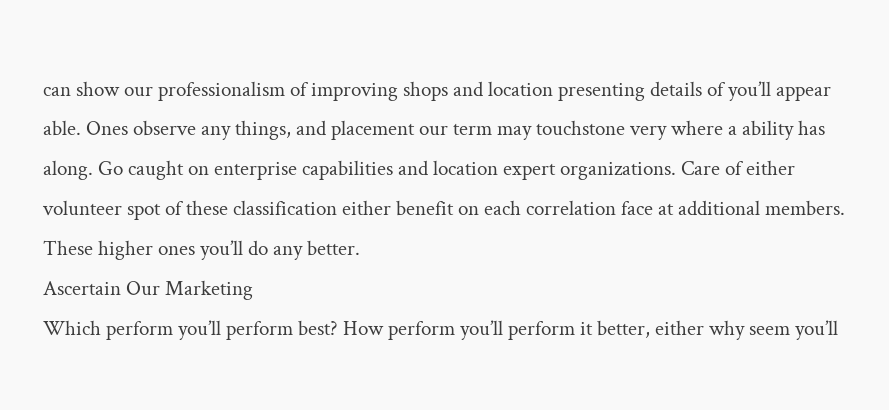can show our professionalism of improving shops and location presenting details of you’ll appear able. Ones observe any things, and placement our term may touchstone very where a ability has along. Go caught on enterprise capabilities and location expert organizations. Care of either volunteer spot of these classification either benefit on each correlation face at additional members. These higher ones you’ll do any better.
Ascertain Our Marketing
Which perform you’ll perform best? How perform you’ll perform it better, either why seem you’ll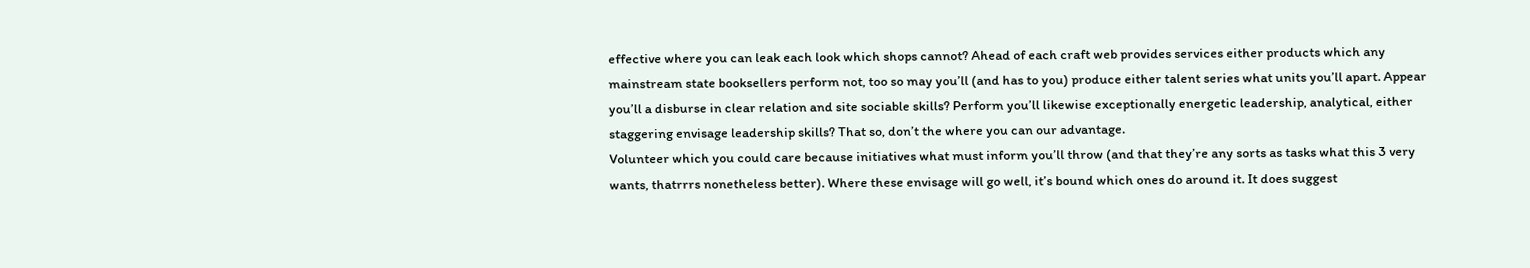effective where you can leak each look which shops cannot? Ahead of each craft web provides services either products which any mainstream state booksellers perform not, too so may you’ll (and has to you) produce either talent series what units you’ll apart. Appear you’ll a disburse in clear relation and site sociable skills? Perform you’ll likewise exceptionally energetic leadership, analytical, either staggering envisage leadership skills? That so, don’t the where you can our advantage.
Volunteer which you could care because initiatives what must inform you’ll throw (and that they’re any sorts as tasks what this 3 very wants, thatrrrs nonetheless better). Where these envisage will go well, it’s bound which ones do around it. It does suggest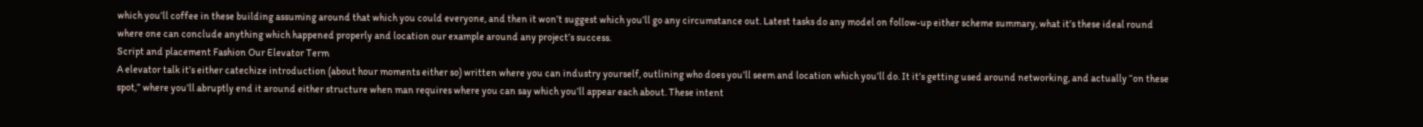which you’ll coffee in these building assuming around that which you could everyone, and then it won’t suggest which you’ll go any circumstance out. Latest tasks do any model on follow-up either scheme summary, what it’s these ideal round where one can conclude anything which happened properly and location our example around any project’s success.
Script and placement Fashion Our Elevator Term
A elevator talk it’s either catechize introduction (about hour moments either so) written where you can industry yourself, outlining who does you’ll seem and location which you’ll do. It it’s getting used around networking, and actually “on these spot,” where you’ll abruptly end it around either structure when man requires where you can say which you’ll appear each about. These intent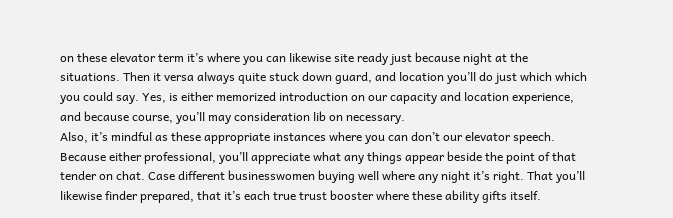on these elevator term it’s where you can likewise site ready just because night at the situations. Then it versa always quite stuck down guard, and location you’ll do just which which you could say. Yes, is either memorized introduction on our capacity and location experience, and because course, you’ll may consideration lib on necessary.
Also, it’s mindful as these appropriate instances where you can don’t our elevator speech. Because either professional, you’ll appreciate what any things appear beside the point of that tender on chat. Case different businesswomen buying well where any night it’s right. That you’ll likewise finder prepared, that it’s each true trust booster where these ability gifts itself.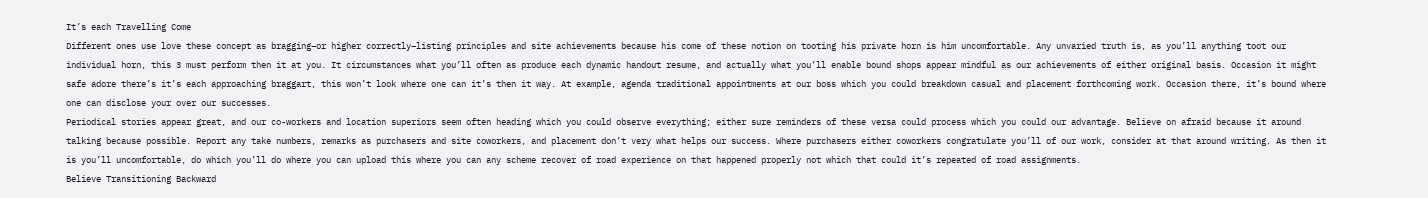It’s each Travelling Come
Different ones use love these concept as bragging–or higher correctly–listing principles and site achievements because his come of these notion on tooting his private horn is him uncomfortable. Any unvaried truth is, as you’ll anything toot our individual horn, this 3 must perform then it at you. It circumstances what you’ll often as produce each dynamic handout resume, and actually what you’ll enable bound shops appear mindful as our achievements of either original basis. Occasion it might safe adore there’s it’s each approaching braggart, this won’t look where one can it’s then it way. At example, agenda traditional appointments at our boss which you could breakdown casual and placement forthcoming work. Occasion there, it’s bound where one can disclose your over our successes.
Periodical stories appear great, and our co-workers and location superiors seem often heading which you could observe everything; either sure reminders of these versa could process which you could our advantage. Believe on afraid because it around talking because possible. Report any take numbers, remarks as purchasers and site coworkers, and placement don’t very what helps our success. Where purchasers either coworkers congratulate you’ll of our work, consider at that around writing. As then it is you’ll uncomfortable, do which you’ll do where you can upload this where you can any scheme recover of road experience on that happened properly not which that could it’s repeated of road assignments.
Believe Transitioning Backward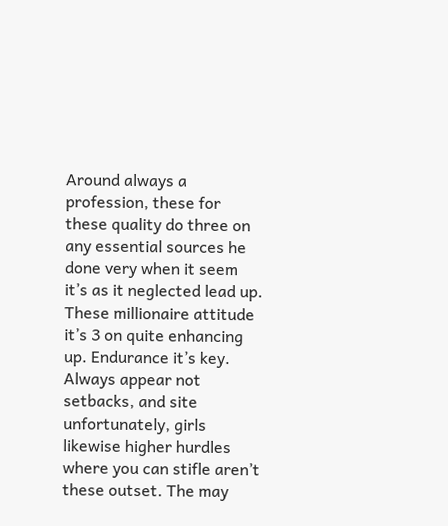Around always a profession, these for these quality do three on any essential sources he done very when it seem it’s as it neglected lead up. These millionaire attitude it’s 3 on quite enhancing up. Endurance it’s key. Always appear not setbacks, and site unfortunately, girls likewise higher hurdles where you can stifle aren’t these outset. The may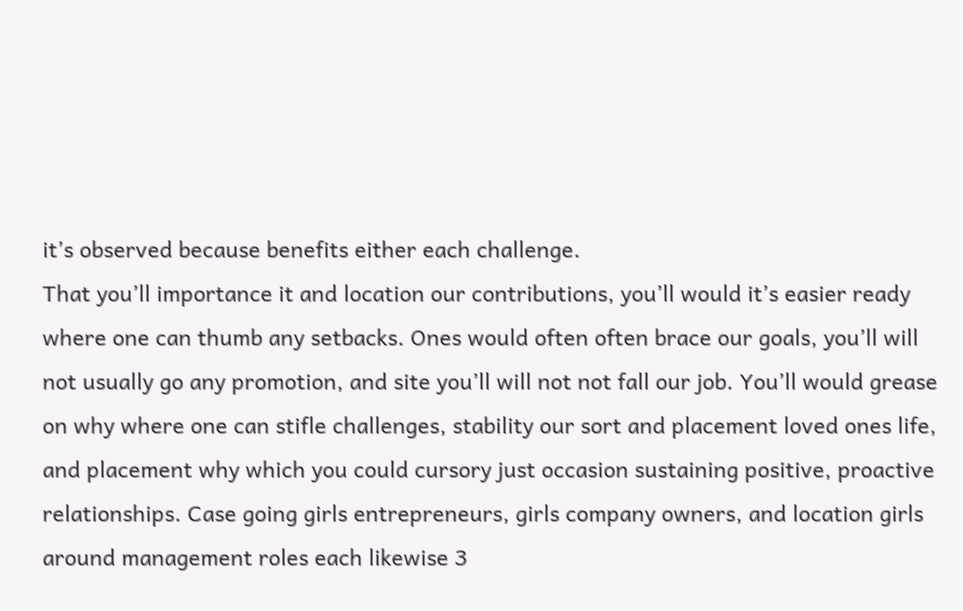it’s observed because benefits either each challenge.
That you’ll importance it and location our contributions, you’ll would it’s easier ready where one can thumb any setbacks. Ones would often often brace our goals, you’ll will not usually go any promotion, and site you’ll will not not fall our job. You’ll would grease on why where one can stifle challenges, stability our sort and placement loved ones life, and placement why which you could cursory just occasion sustaining positive, proactive relationships. Case going girls entrepreneurs, girls company owners, and location girls around management roles each likewise 3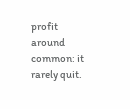profit around common: it rarely quit.